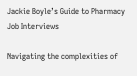Jackie Boyle’s Guide to Pharmacy Job Interviews

Navigating the complexities of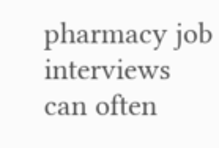pharmacy job interviews can often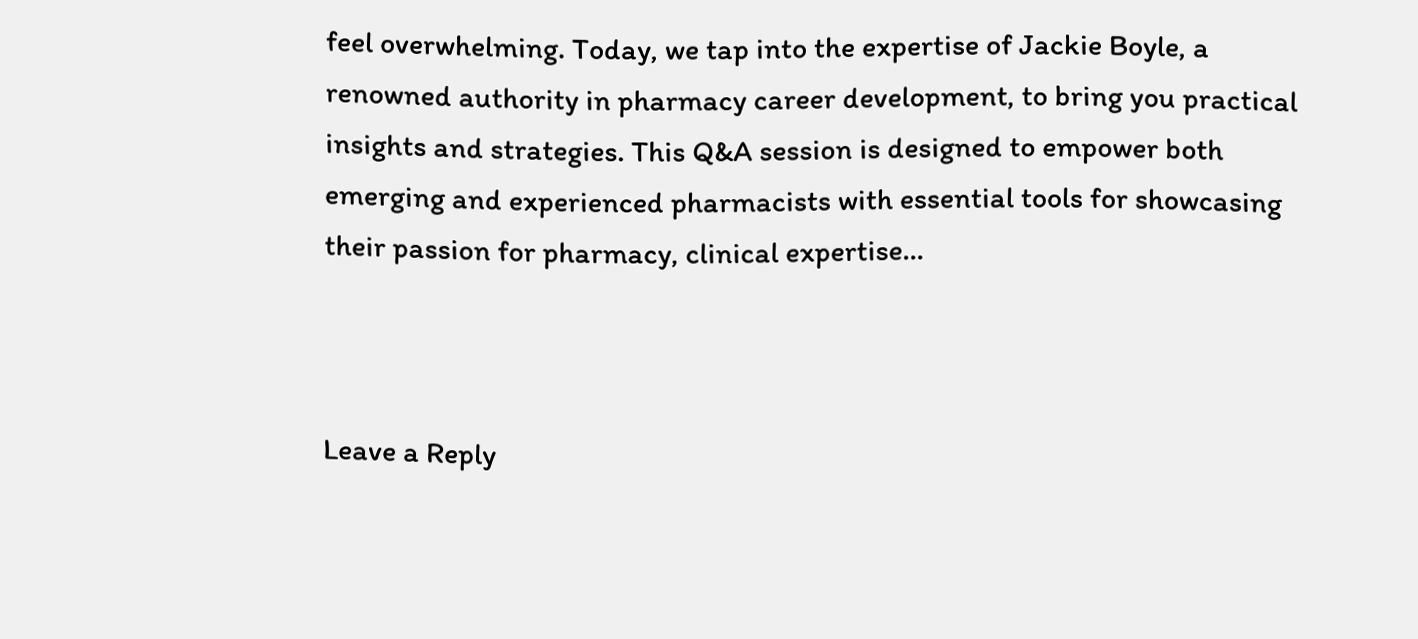feel overwhelming. Today, we tap into the expertise of Jackie Boyle, a renowned authority in pharmacy career development, to bring you practical insights and strategies. This Q&A session is designed to empower both emerging and experienced pharmacists with essential tools for showcasing their passion for pharmacy, clinical expertise…



Leave a Reply